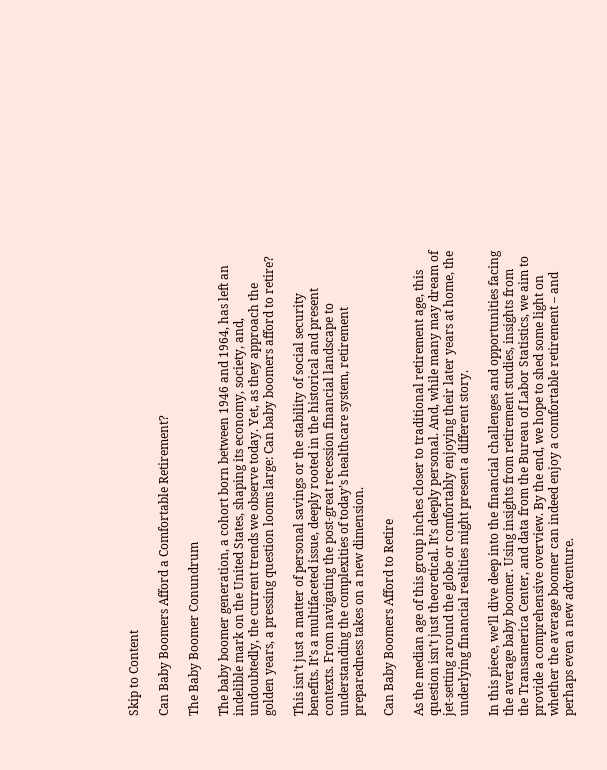Skip to Content

Can Baby Boomers Afford a Comfortable Retirement?

The Baby Boomer Conundrum

The baby boomer generation, a cohort born between 1946 and 1964, has left an indelible mark on the United States, shaping its economy, society, and, undoubtedly, the current trends we observe today. Yet, as they approach the golden years, a pressing question looms large: Can baby boomers afford to retire?

This isn’t just a matter of personal savings or the stability of social security benefits. It’s a multifaceted issue, deeply rooted in the historical and present contexts. From navigating the post-great recession financial landscape to understanding the complexities of today’s healthcare system, retirement preparedness takes on a new dimension.

Can Baby Boomers Afford to Retire

As the median age of this group inches closer to traditional retirement age, this question isn’t just theoretical. It’s deeply personal. And, while many may dream of jet-setting around the globe or comfortably enjoying their later years at home, the underlying financial realities might present a different story.

In this piece, we’ll dive deep into the financial challenges and opportunities facing the average baby boomer. Using insights from retirement studies, insights from the Transamerica Center, and data from the Bureau of Labor Statistics, we aim to provide a comprehensive overview. By the end, we hope to shed some light on whether the average boomer can indeed enjoy a comfortable retirement – and perhaps even a new adventure.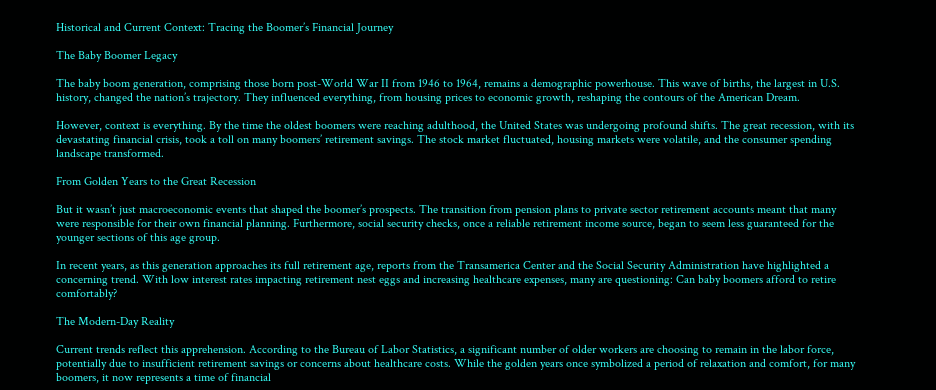Historical and Current Context: Tracing the Boomer’s Financial Journey

The Baby Boomer Legacy

The baby boom generation, comprising those born post-World War II from 1946 to 1964, remains a demographic powerhouse. This wave of births, the largest in U.S. history, changed the nation’s trajectory. They influenced everything, from housing prices to economic growth, reshaping the contours of the American Dream.

However, context is everything. By the time the oldest boomers were reaching adulthood, the United States was undergoing profound shifts. The great recession, with its devastating financial crisis, took a toll on many boomers’ retirement savings. The stock market fluctuated, housing markets were volatile, and the consumer spending landscape transformed.

From Golden Years to the Great Recession

But it wasn’t just macroeconomic events that shaped the boomer’s prospects. The transition from pension plans to private sector retirement accounts meant that many were responsible for their own financial planning. Furthermore, social security checks, once a reliable retirement income source, began to seem less guaranteed for the younger sections of this age group.

In recent years, as this generation approaches its full retirement age, reports from the Transamerica Center and the Social Security Administration have highlighted a concerning trend. With low interest rates impacting retirement nest eggs and increasing healthcare expenses, many are questioning: Can baby boomers afford to retire comfortably?

The Modern-Day Reality

Current trends reflect this apprehension. According to the Bureau of Labor Statistics, a significant number of older workers are choosing to remain in the labor force, potentially due to insufficient retirement savings or concerns about healthcare costs. While the golden years once symbolized a period of relaxation and comfort, for many boomers, it now represents a time of financial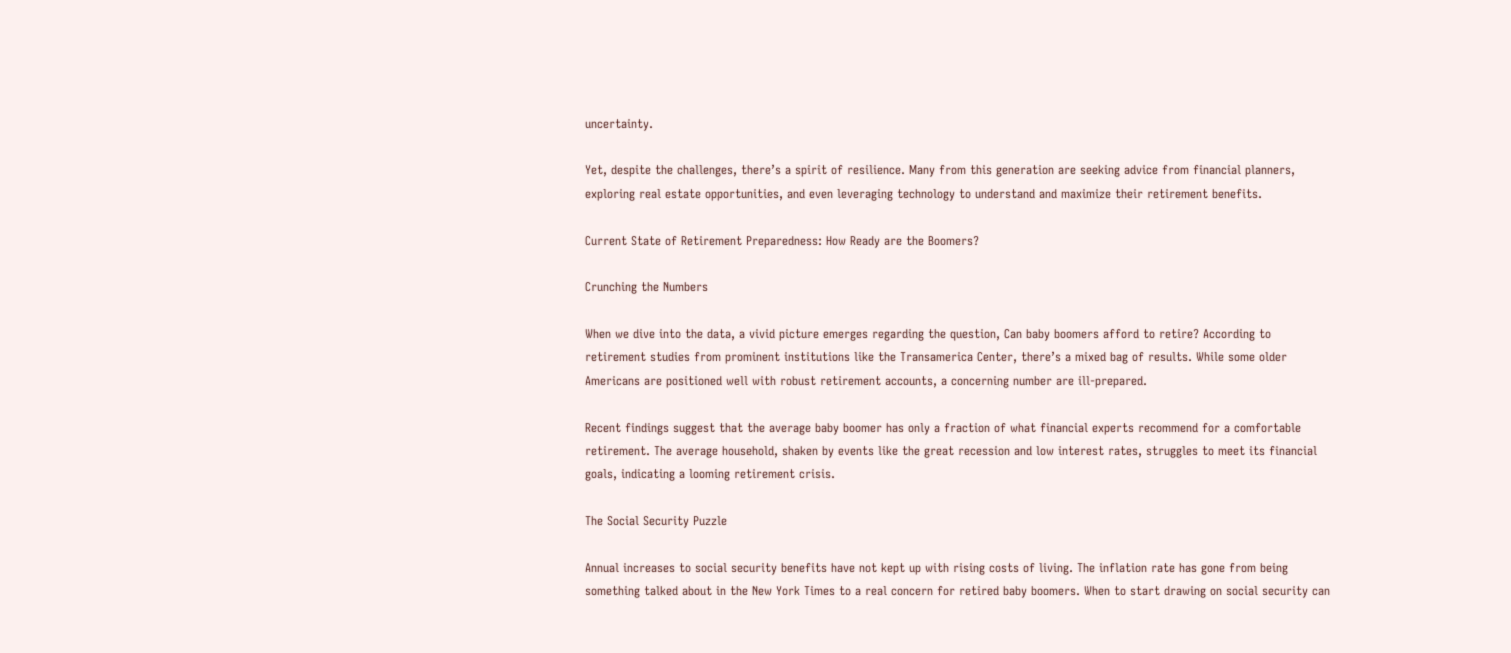uncertainty.

Yet, despite the challenges, there’s a spirit of resilience. Many from this generation are seeking advice from financial planners, exploring real estate opportunities, and even leveraging technology to understand and maximize their retirement benefits.

Current State of Retirement Preparedness: How Ready are the Boomers?

Crunching the Numbers

When we dive into the data, a vivid picture emerges regarding the question, Can baby boomers afford to retire? According to retirement studies from prominent institutions like the Transamerica Center, there’s a mixed bag of results. While some older Americans are positioned well with robust retirement accounts, a concerning number are ill-prepared.

Recent findings suggest that the average baby boomer has only a fraction of what financial experts recommend for a comfortable retirement. The average household, shaken by events like the great recession and low interest rates, struggles to meet its financial goals, indicating a looming retirement crisis.

The Social Security Puzzle

Annual increases to social security benefits have not kept up with rising costs of living. The inflation rate has gone from being something talked about in the New York Times to a real concern for retired baby boomers. When to start drawing on social security can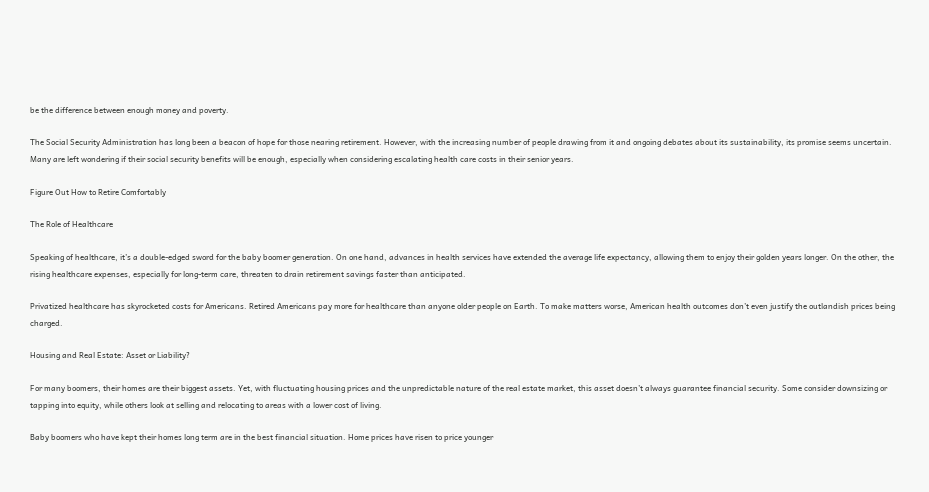be the difference between enough money and poverty.

The Social Security Administration has long been a beacon of hope for those nearing retirement. However, with the increasing number of people drawing from it and ongoing debates about its sustainability, its promise seems uncertain. Many are left wondering if their social security benefits will be enough, especially when considering escalating health care costs in their senior years.

Figure Out How to Retire Comfortably

The Role of Healthcare

Speaking of healthcare, it’s a double-edged sword for the baby boomer generation. On one hand, advances in health services have extended the average life expectancy, allowing them to enjoy their golden years longer. On the other, the rising healthcare expenses, especially for long-term care, threaten to drain retirement savings faster than anticipated.

Privatized healthcare has skyrocketed costs for Americans. Retired Americans pay more for healthcare than anyone older people on Earth. To make matters worse, American health outcomes don’t even justify the outlandish prices being charged.

Housing and Real Estate: Asset or Liability?

For many boomers, their homes are their biggest assets. Yet, with fluctuating housing prices and the unpredictable nature of the real estate market, this asset doesn’t always guarantee financial security. Some consider downsizing or tapping into equity, while others look at selling and relocating to areas with a lower cost of living.

Baby boomers who have kept their homes long term are in the best financial situation. Home prices have risen to price younger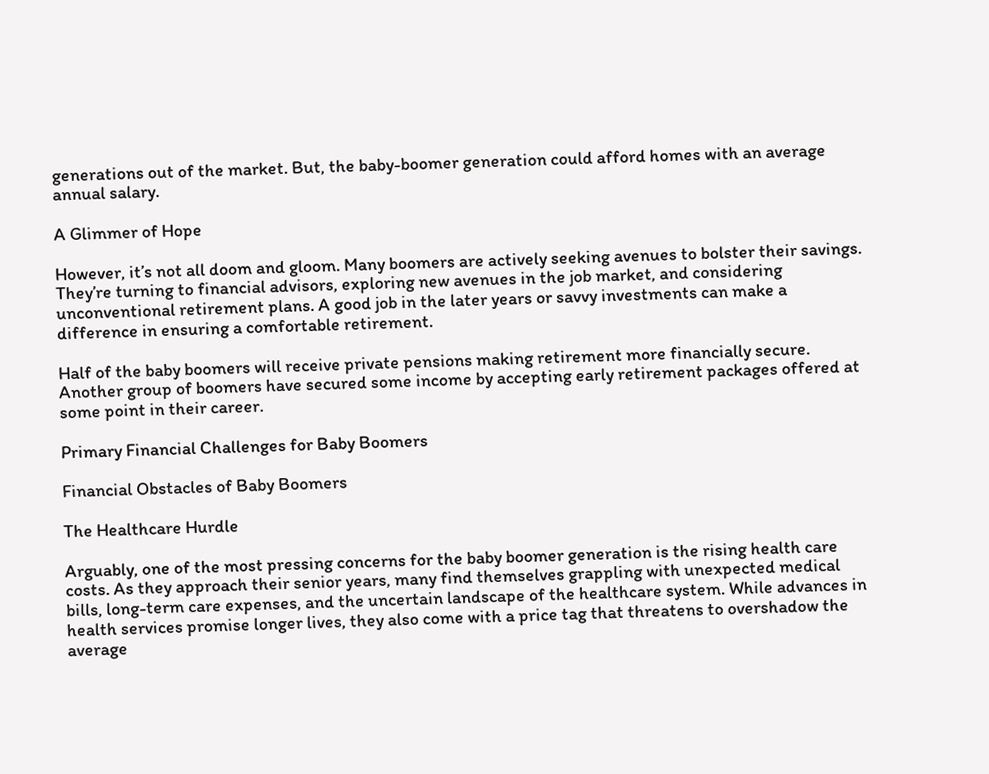generations out of the market. But, the baby-boomer generation could afford homes with an average annual salary.

A Glimmer of Hope

However, it’s not all doom and gloom. Many boomers are actively seeking avenues to bolster their savings. They’re turning to financial advisors, exploring new avenues in the job market, and considering unconventional retirement plans. A good job in the later years or savvy investments can make a difference in ensuring a comfortable retirement.

Half of the baby boomers will receive private pensions making retirement more financially secure. Another group of boomers have secured some income by accepting early retirement packages offered at some point in their career.

Primary Financial Challenges for Baby Boomers

Financial Obstacles of Baby Boomers

The Healthcare Hurdle

Arguably, one of the most pressing concerns for the baby boomer generation is the rising health care costs. As they approach their senior years, many find themselves grappling with unexpected medical bills, long-term care expenses, and the uncertain landscape of the healthcare system. While advances in health services promise longer lives, they also come with a price tag that threatens to overshadow the average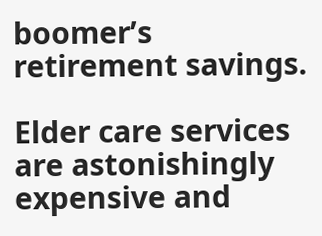boomer’s retirement savings.

Elder care services are astonishingly expensive and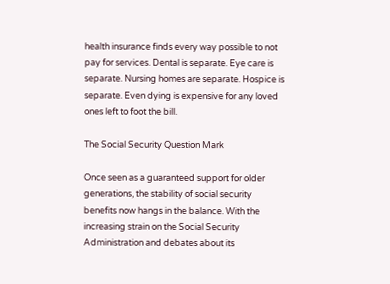health insurance finds every way possible to not pay for services. Dental is separate. Eye care is separate. Nursing homes are separate. Hospice is separate. Even dying is expensive for any loved ones left to foot the bill.

The Social Security Question Mark

Once seen as a guaranteed support for older generations, the stability of social security benefits now hangs in the balance. With the increasing strain on the Social Security Administration and debates about its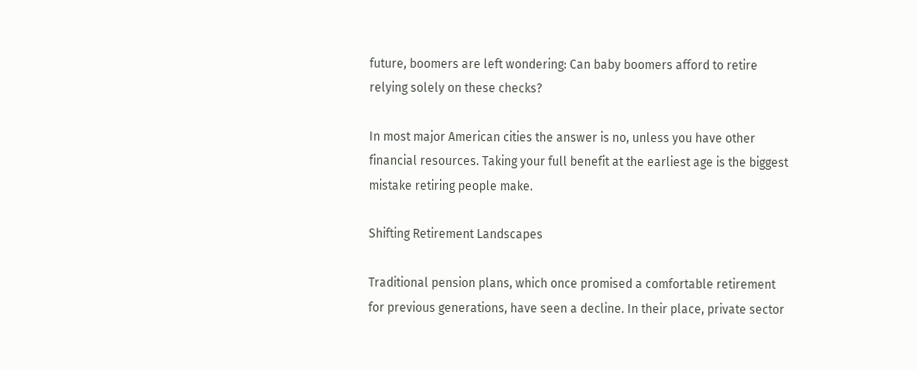future, boomers are left wondering: Can baby boomers afford to retire relying solely on these checks?

In most major American cities the answer is no, unless you have other financial resources. Taking your full benefit at the earliest age is the biggest mistake retiring people make.

Shifting Retirement Landscapes

Traditional pension plans, which once promised a comfortable retirement for previous generations, have seen a decline. In their place, private sector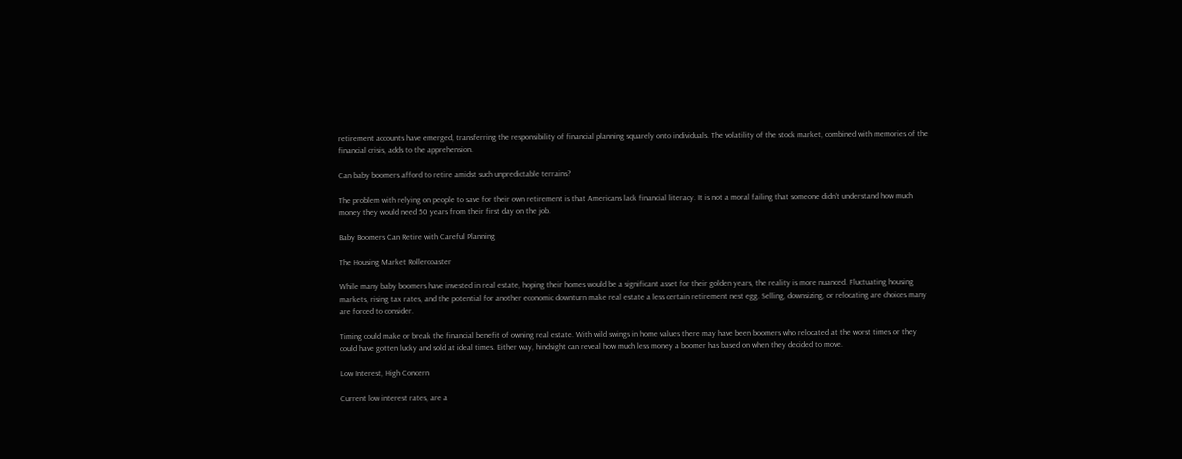retirement accounts have emerged, transferring the responsibility of financial planning squarely onto individuals. The volatility of the stock market, combined with memories of the financial crisis, adds to the apprehension.

Can baby boomers afford to retire amidst such unpredictable terrains?

The problem with relying on people to save for their own retirement is that Americans lack financial literacy. It is not a moral failing that someone didn’t understand how much money they would need 50 years from their first day on the job.

Baby Boomers Can Retire with Careful Planning

The Housing Market Rollercoaster

While many baby boomers have invested in real estate, hoping their homes would be a significant asset for their golden years, the reality is more nuanced. Fluctuating housing markets, rising tax rates, and the potential for another economic downturn make real estate a less certain retirement nest egg. Selling, downsizing, or relocating are choices many are forced to consider.

Timing could make or break the financial benefit of owning real estate. With wild swings in home values there may have been boomers who relocated at the worst times or they could have gotten lucky and sold at ideal times. Either way, hindsight can reveal how much less money a boomer has based on when they decided to move.

Low Interest, High Concern

Current low interest rates, are a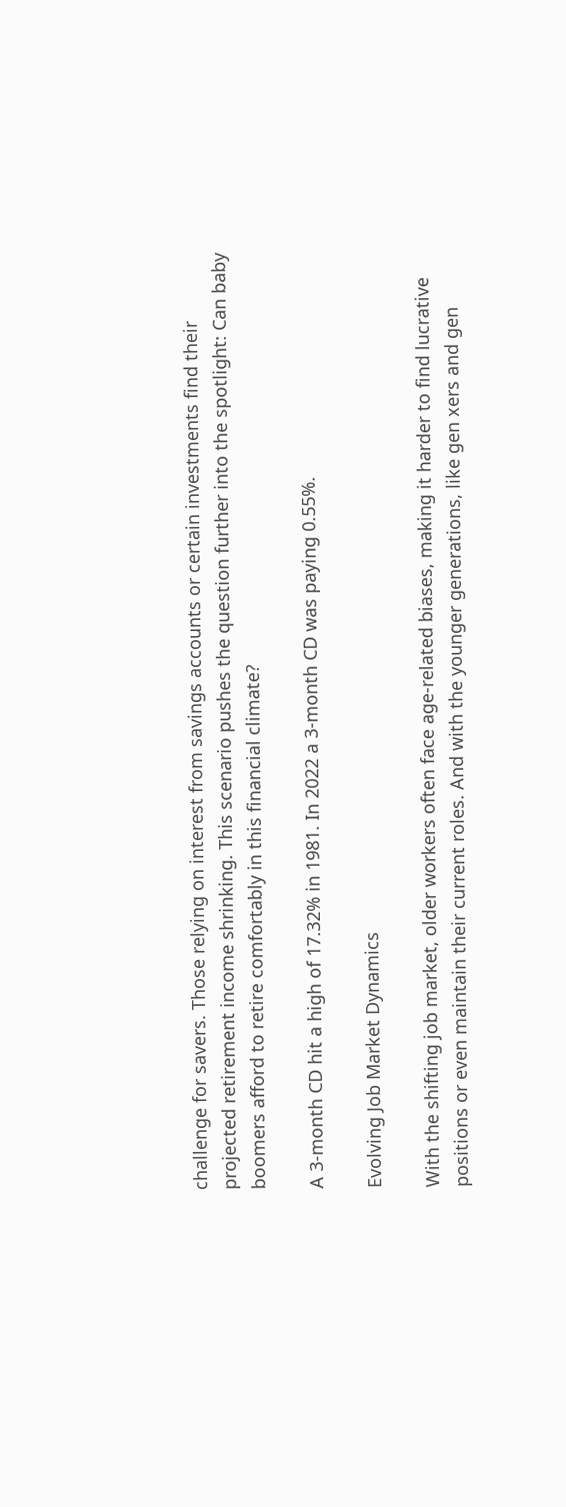challenge for savers. Those relying on interest from savings accounts or certain investments find their projected retirement income shrinking. This scenario pushes the question further into the spotlight: Can baby boomers afford to retire comfortably in this financial climate?

A 3-month CD hit a high of 17.32% in 1981. In 2022 a 3-month CD was paying 0.55%.

Evolving Job Market Dynamics

With the shifting job market, older workers often face age-related biases, making it harder to find lucrative positions or even maintain their current roles. And with the younger generations, like gen xers and gen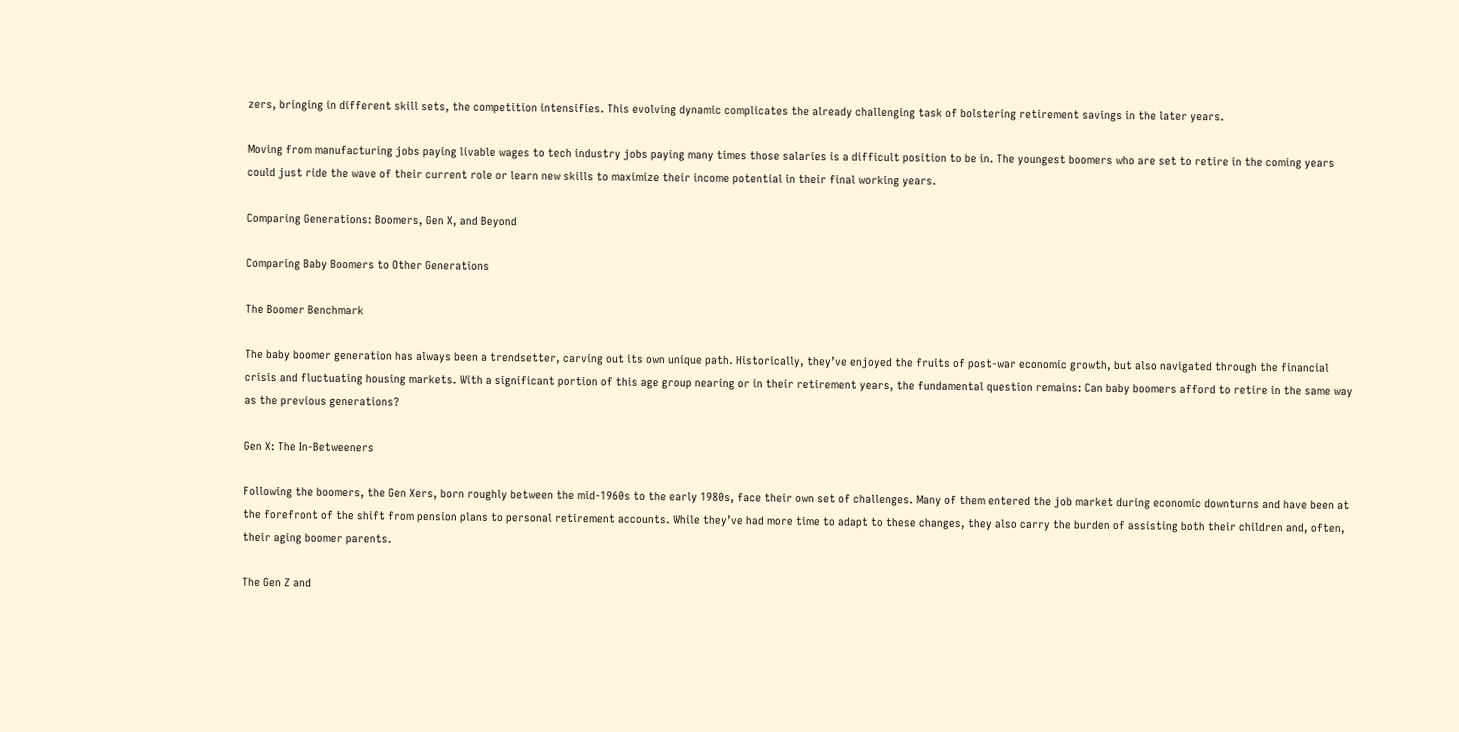zers, bringing in different skill sets, the competition intensifies. This evolving dynamic complicates the already challenging task of bolstering retirement savings in the later years.

Moving from manufacturing jobs paying livable wages to tech industry jobs paying many times those salaries is a difficult position to be in. The youngest boomers who are set to retire in the coming years could just ride the wave of their current role or learn new skills to maximize their income potential in their final working years.

Comparing Generations: Boomers, Gen X, and Beyond

Comparing Baby Boomers to Other Generations

The Boomer Benchmark

The baby boomer generation has always been a trendsetter, carving out its own unique path. Historically, they’ve enjoyed the fruits of post-war economic growth, but also navigated through the financial crisis and fluctuating housing markets. With a significant portion of this age group nearing or in their retirement years, the fundamental question remains: Can baby boomers afford to retire in the same way as the previous generations?

Gen X: The In-Betweeners

Following the boomers, the Gen Xers, born roughly between the mid-1960s to the early 1980s, face their own set of challenges. Many of them entered the job market during economic downturns and have been at the forefront of the shift from pension plans to personal retirement accounts. While they’ve had more time to adapt to these changes, they also carry the burden of assisting both their children and, often, their aging boomer parents.

The Gen Z and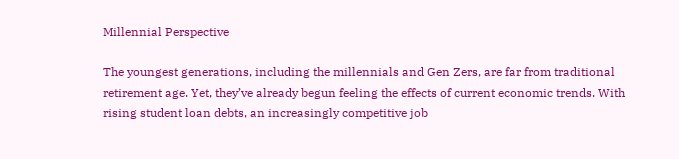Millennial Perspective

The youngest generations, including the millennials and Gen Zers, are far from traditional retirement age. Yet, they’ve already begun feeling the effects of current economic trends. With rising student loan debts, an increasingly competitive job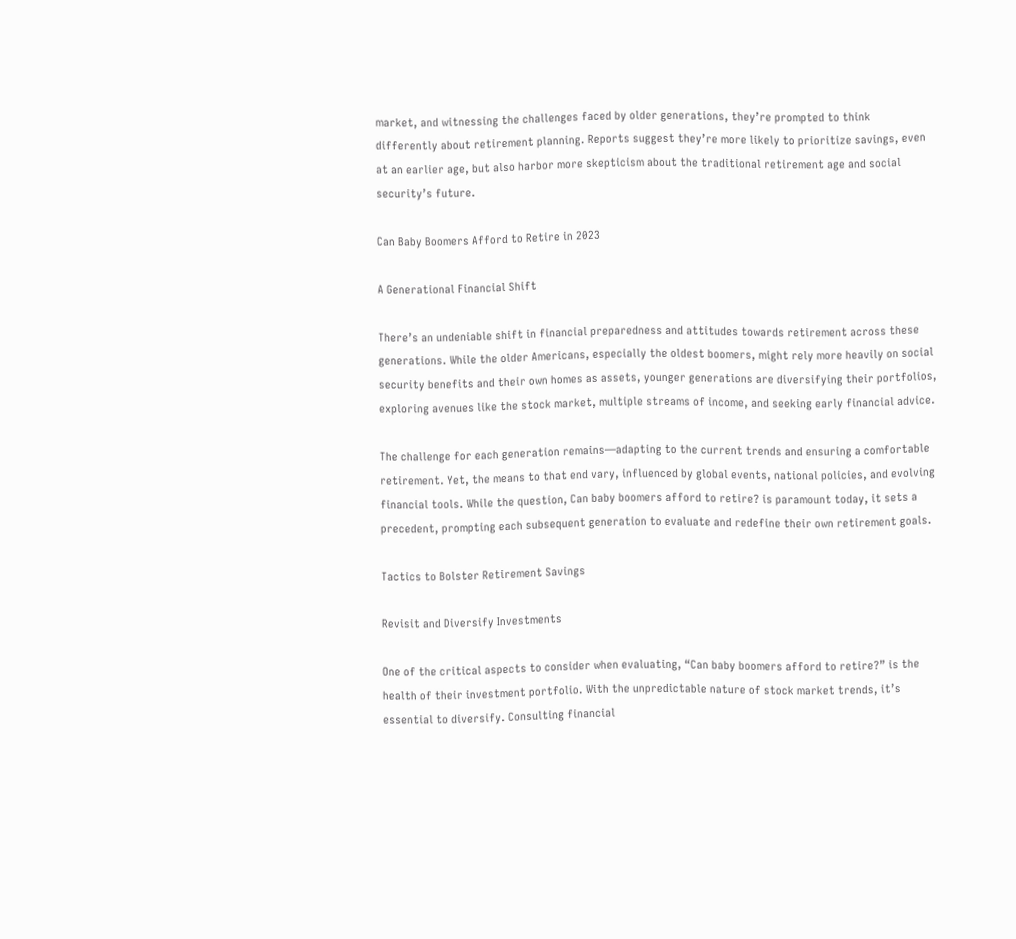market, and witnessing the challenges faced by older generations, they’re prompted to think differently about retirement planning. Reports suggest they’re more likely to prioritize savings, even at an earlier age, but also harbor more skepticism about the traditional retirement age and social security’s future.

Can Baby Boomers Afford to Retire in 2023

A Generational Financial Shift

There’s an undeniable shift in financial preparedness and attitudes towards retirement across these generations. While the older Americans, especially the oldest boomers, might rely more heavily on social security benefits and their own homes as assets, younger generations are diversifying their portfolios, exploring avenues like the stock market, multiple streams of income, and seeking early financial advice.

The challenge for each generation remains—adapting to the current trends and ensuring a comfortable retirement. Yet, the means to that end vary, influenced by global events, national policies, and evolving financial tools. While the question, Can baby boomers afford to retire? is paramount today, it sets a precedent, prompting each subsequent generation to evaluate and redefine their own retirement goals.

Tactics to Bolster Retirement Savings

Revisit and Diversify Investments

One of the critical aspects to consider when evaluating, “Can baby boomers afford to retire?” is the health of their investment portfolio. With the unpredictable nature of stock market trends, it’s essential to diversify. Consulting financial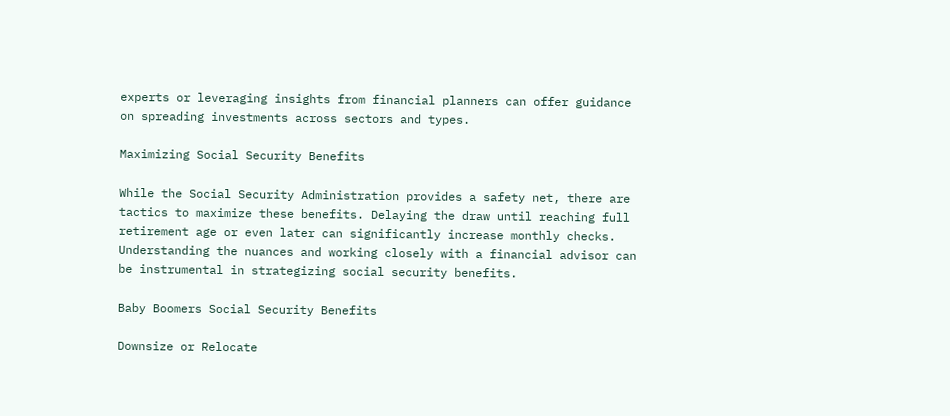experts or leveraging insights from financial planners can offer guidance on spreading investments across sectors and types.

Maximizing Social Security Benefits

While the Social Security Administration provides a safety net, there are tactics to maximize these benefits. Delaying the draw until reaching full retirement age or even later can significantly increase monthly checks. Understanding the nuances and working closely with a financial advisor can be instrumental in strategizing social security benefits.

Baby Boomers Social Security Benefits

Downsize or Relocate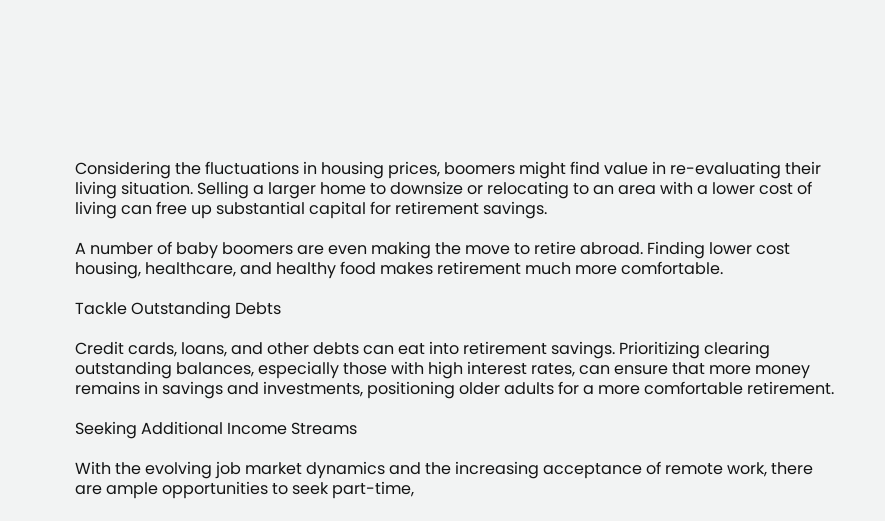Considering the fluctuations in housing prices, boomers might find value in re-evaluating their living situation. Selling a larger home to downsize or relocating to an area with a lower cost of living can free up substantial capital for retirement savings.

A number of baby boomers are even making the move to retire abroad. Finding lower cost housing, healthcare, and healthy food makes retirement much more comfortable.

Tackle Outstanding Debts

Credit cards, loans, and other debts can eat into retirement savings. Prioritizing clearing outstanding balances, especially those with high interest rates, can ensure that more money remains in savings and investments, positioning older adults for a more comfortable retirement.

Seeking Additional Income Streams

With the evolving job market dynamics and the increasing acceptance of remote work, there are ample opportunities to seek part-time,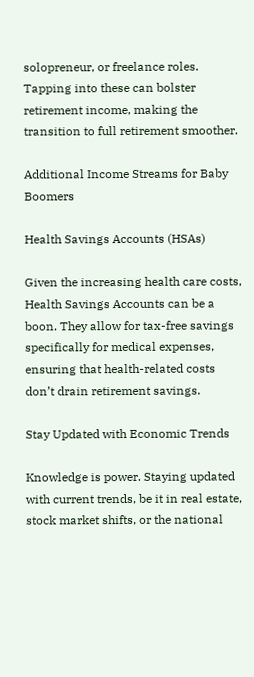solopreneur, or freelance roles. Tapping into these can bolster retirement income, making the transition to full retirement smoother.

Additional Income Streams for Baby Boomers

Health Savings Accounts (HSAs)

Given the increasing health care costs, Health Savings Accounts can be a boon. They allow for tax-free savings specifically for medical expenses, ensuring that health-related costs don’t drain retirement savings.

Stay Updated with Economic Trends

Knowledge is power. Staying updated with current trends, be it in real estate, stock market shifts, or the national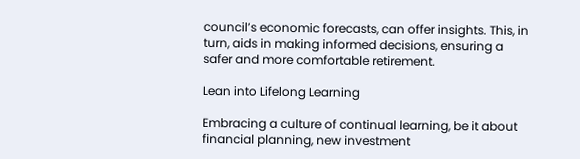council’s economic forecasts, can offer insights. This, in turn, aids in making informed decisions, ensuring a safer and more comfortable retirement.

Lean into Lifelong Learning

Embracing a culture of continual learning, be it about financial planning, new investment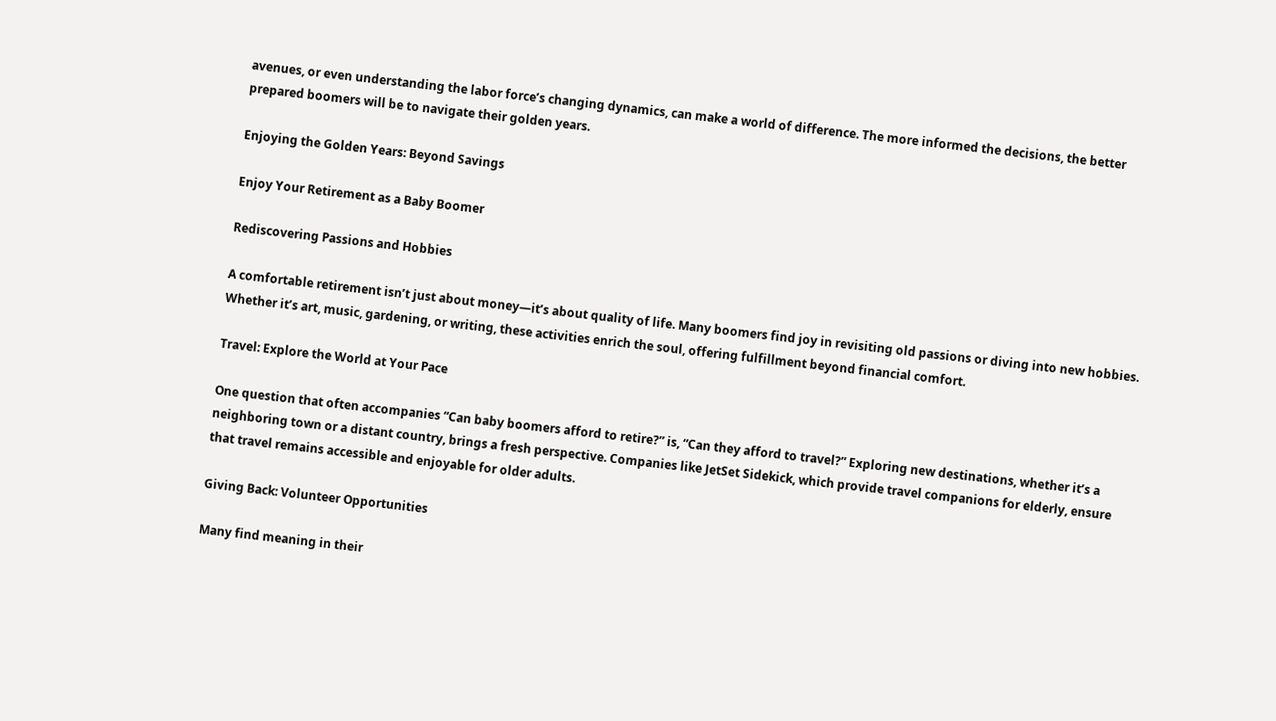avenues, or even understanding the labor force’s changing dynamics, can make a world of difference. The more informed the decisions, the better prepared boomers will be to navigate their golden years.

Enjoying the Golden Years: Beyond Savings

Enjoy Your Retirement as a Baby Boomer

Rediscovering Passions and Hobbies

A comfortable retirement isn’t just about money—it’s about quality of life. Many boomers find joy in revisiting old passions or diving into new hobbies. Whether it’s art, music, gardening, or writing, these activities enrich the soul, offering fulfillment beyond financial comfort.

Travel: Explore the World at Your Pace

One question that often accompanies “Can baby boomers afford to retire?” is, “Can they afford to travel?” Exploring new destinations, whether it’s a neighboring town or a distant country, brings a fresh perspective. Companies like JetSet Sidekick, which provide travel companions for elderly, ensure that travel remains accessible and enjoyable for older adults.

Giving Back: Volunteer Opportunities

Many find meaning in their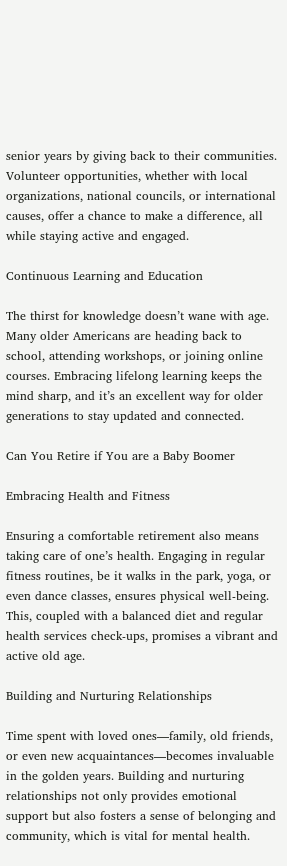senior years by giving back to their communities. Volunteer opportunities, whether with local organizations, national councils, or international causes, offer a chance to make a difference, all while staying active and engaged.

Continuous Learning and Education

The thirst for knowledge doesn’t wane with age. Many older Americans are heading back to school, attending workshops, or joining online courses. Embracing lifelong learning keeps the mind sharp, and it’s an excellent way for older generations to stay updated and connected.

Can You Retire if You are a Baby Boomer

Embracing Health and Fitness

Ensuring a comfortable retirement also means taking care of one’s health. Engaging in regular fitness routines, be it walks in the park, yoga, or even dance classes, ensures physical well-being. This, coupled with a balanced diet and regular health services check-ups, promises a vibrant and active old age.

Building and Nurturing Relationships

Time spent with loved ones—family, old friends, or even new acquaintances—becomes invaluable in the golden years. Building and nurturing relationships not only provides emotional support but also fosters a sense of belonging and community, which is vital for mental health.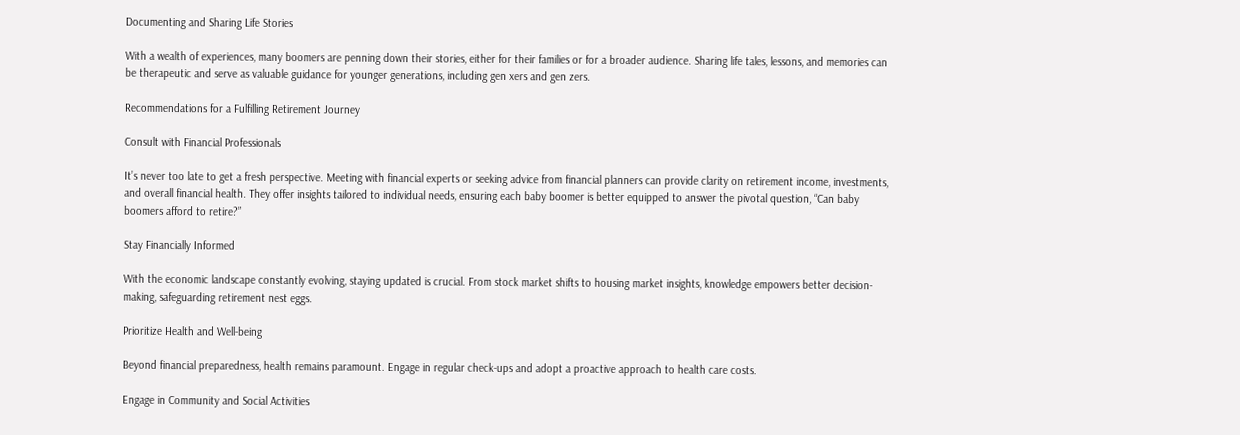Documenting and Sharing Life Stories

With a wealth of experiences, many boomers are penning down their stories, either for their families or for a broader audience. Sharing life tales, lessons, and memories can be therapeutic and serve as valuable guidance for younger generations, including gen xers and gen zers.

Recommendations for a Fulfilling Retirement Journey

Consult with Financial Professionals

It’s never too late to get a fresh perspective. Meeting with financial experts or seeking advice from financial planners can provide clarity on retirement income, investments, and overall financial health. They offer insights tailored to individual needs, ensuring each baby boomer is better equipped to answer the pivotal question, “Can baby boomers afford to retire?”

Stay Financially Informed

With the economic landscape constantly evolving, staying updated is crucial. From stock market shifts to housing market insights, knowledge empowers better decision-making, safeguarding retirement nest eggs.

Prioritize Health and Well-being

Beyond financial preparedness, health remains paramount. Engage in regular check-ups and adopt a proactive approach to health care costs.

Engage in Community and Social Activities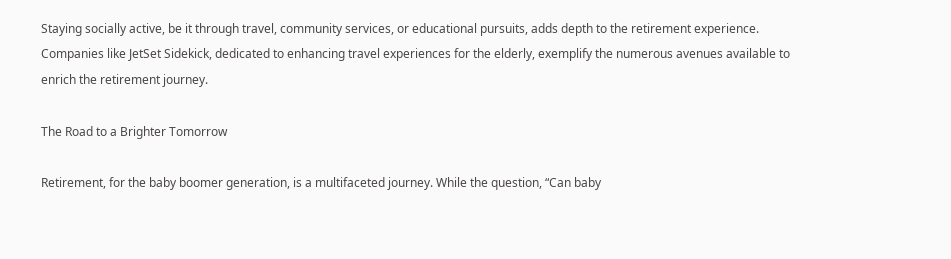Staying socially active, be it through travel, community services, or educational pursuits, adds depth to the retirement experience. Companies like JetSet Sidekick, dedicated to enhancing travel experiences for the elderly, exemplify the numerous avenues available to enrich the retirement journey.

The Road to a Brighter Tomorrow

Retirement, for the baby boomer generation, is a multifaceted journey. While the question, “Can baby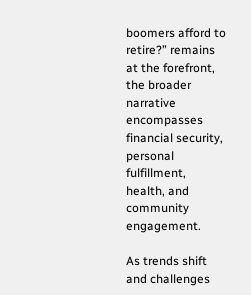boomers afford to retire?” remains at the forefront, the broader narrative encompasses financial security, personal fulfillment, health, and community engagement.

As trends shift and challenges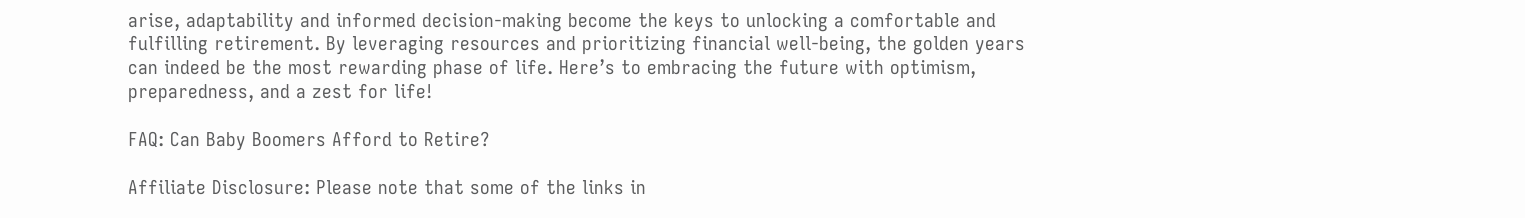arise, adaptability and informed decision-making become the keys to unlocking a comfortable and fulfilling retirement. By leveraging resources and prioritizing financial well-being, the golden years can indeed be the most rewarding phase of life. Here’s to embracing the future with optimism, preparedness, and a zest for life!

FAQ: Can Baby Boomers Afford to Retire?

Affiliate Disclosure: Please note that some of the links in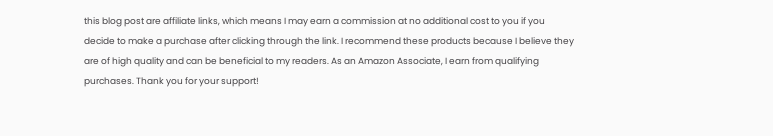this blog post are affiliate links, which means I may earn a commission at no additional cost to you if you decide to make a purchase after clicking through the link. I recommend these products because I believe they are of high quality and can be beneficial to my readers. As an Amazon Associate, I earn from qualifying purchases. Thank you for your support!